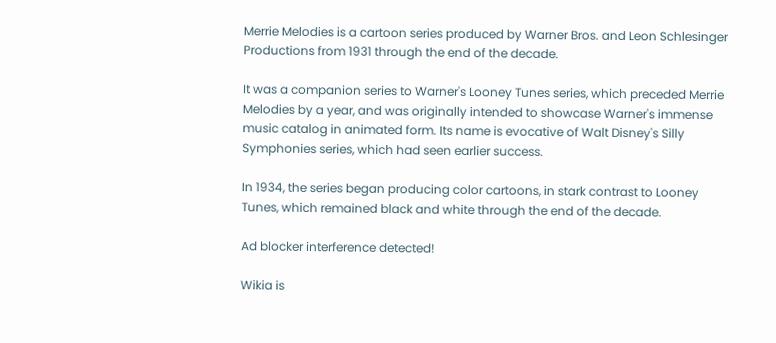Merrie Melodies is a cartoon series produced by Warner Bros. and Leon Schlesinger Productions from 1931 through the end of the decade.

It was a companion series to Warner's Looney Tunes series, which preceded Merrie Melodies by a year, and was originally intended to showcase Warner's immense music catalog in animated form. Its name is evocative of Walt Disney's Silly Symphonies series, which had seen earlier success.

In 1934, the series began producing color cartoons, in stark contrast to Looney Tunes, which remained black and white through the end of the decade.

Ad blocker interference detected!

Wikia is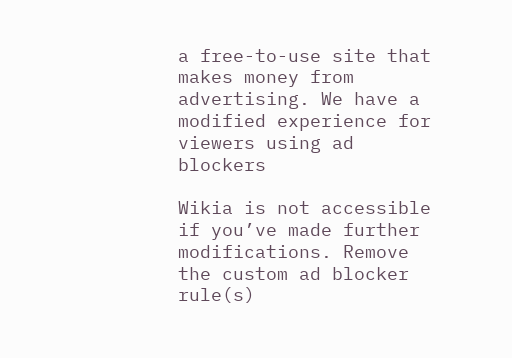a free-to-use site that makes money from advertising. We have a modified experience for viewers using ad blockers

Wikia is not accessible if you’ve made further modifications. Remove the custom ad blocker rule(s)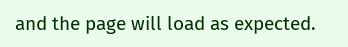and the page will load as expected.